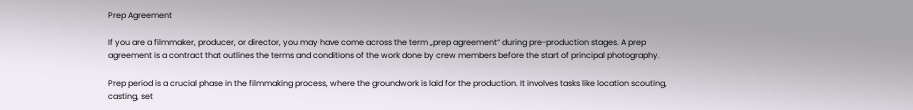Prep Agreement

If you are a filmmaker, producer, or director, you may have come across the term „prep agreement“ during pre-production stages. A prep agreement is a contract that outlines the terms and conditions of the work done by crew members before the start of principal photography.

Prep period is a crucial phase in the filmmaking process, where the groundwork is laid for the production. It involves tasks like location scouting, casting, set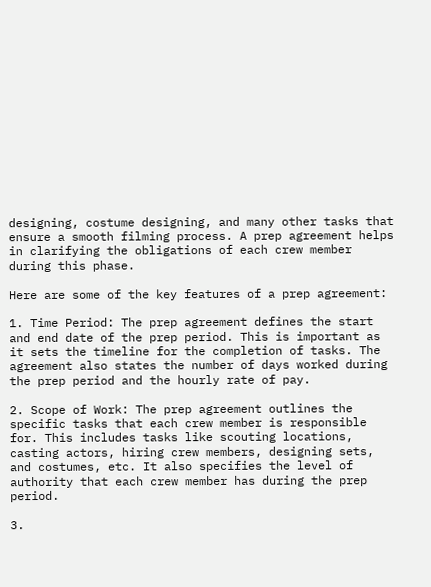designing, costume designing, and many other tasks that ensure a smooth filming process. A prep agreement helps in clarifying the obligations of each crew member during this phase.

Here are some of the key features of a prep agreement:

1. Time Period: The prep agreement defines the start and end date of the prep period. This is important as it sets the timeline for the completion of tasks. The agreement also states the number of days worked during the prep period and the hourly rate of pay.

2. Scope of Work: The prep agreement outlines the specific tasks that each crew member is responsible for. This includes tasks like scouting locations, casting actors, hiring crew members, designing sets, and costumes, etc. It also specifies the level of authority that each crew member has during the prep period.

3.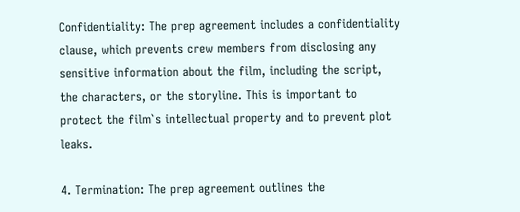Confidentiality: The prep agreement includes a confidentiality clause, which prevents crew members from disclosing any sensitive information about the film, including the script, the characters, or the storyline. This is important to protect the film`s intellectual property and to prevent plot leaks.

4. Termination: The prep agreement outlines the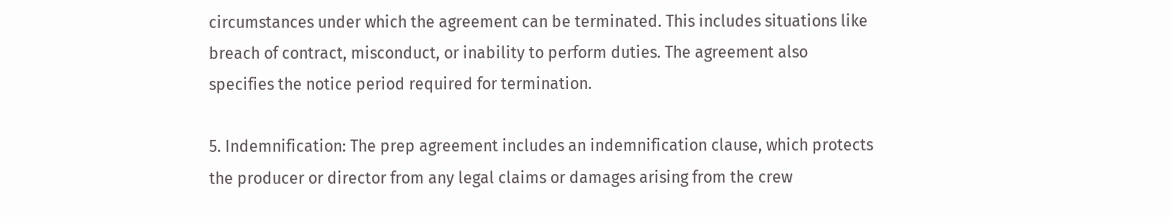circumstances under which the agreement can be terminated. This includes situations like breach of contract, misconduct, or inability to perform duties. The agreement also specifies the notice period required for termination.

5. Indemnification: The prep agreement includes an indemnification clause, which protects the producer or director from any legal claims or damages arising from the crew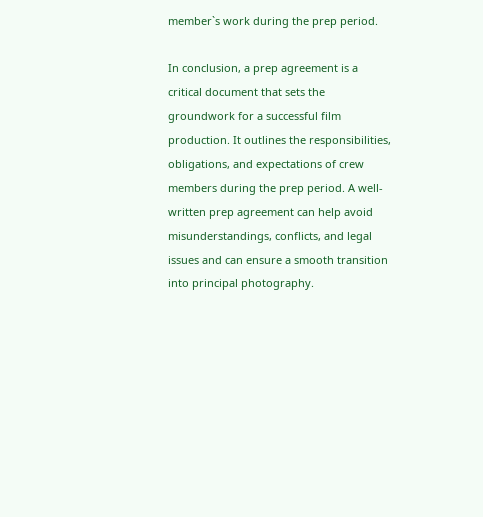member`s work during the prep period.

In conclusion, a prep agreement is a critical document that sets the groundwork for a successful film production. It outlines the responsibilities, obligations, and expectations of crew members during the prep period. A well-written prep agreement can help avoid misunderstandings, conflicts, and legal issues and can ensure a smooth transition into principal photography.